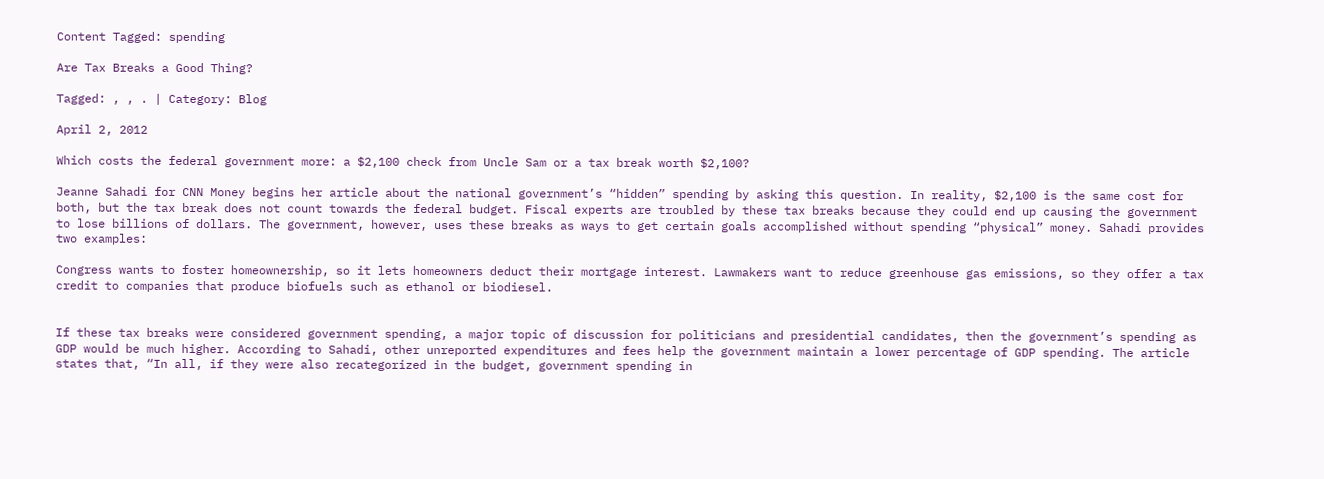Content Tagged: spending

Are Tax Breaks a Good Thing?

Tagged: , , . | Category: Blog

April 2, 2012

Which costs the federal government more: a $2,100 check from Uncle Sam or a tax break worth $2,100?

Jeanne Sahadi for CNN Money begins her article about the national government’s “hidden” spending by asking this question. In reality, $2,100 is the same cost for both, but the tax break does not count towards the federal budget. Fiscal experts are troubled by these tax breaks because they could end up causing the government to lose billions of dollars. The government, however, uses these breaks as ways to get certain goals accomplished without spending “physical” money. Sahadi provides two examples:

Congress wants to foster homeownership, so it lets homeowners deduct their mortgage interest. Lawmakers want to reduce greenhouse gas emissions, so they offer a tax credit to companies that produce biofuels such as ethanol or biodiesel.


If these tax breaks were considered government spending, a major topic of discussion for politicians and presidential candidates, then the government’s spending as GDP would be much higher. According to Sahadi, other unreported expenditures and fees help the government maintain a lower percentage of GDP spending. The article states that, “In all, if they were also recategorized in the budget, government spending in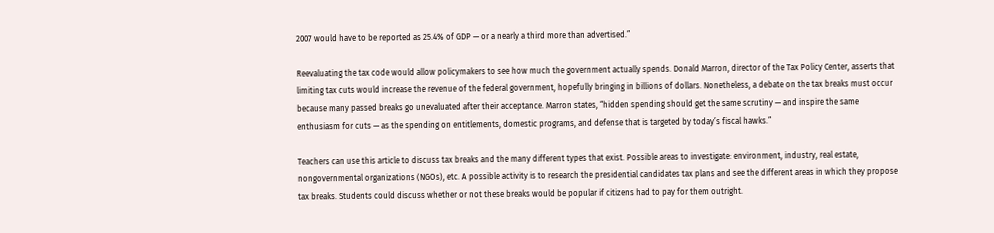2007 would have to be reported as 25.4% of GDP — or a nearly a third more than advertised.”

Reevaluating the tax code would allow policymakers to see how much the government actually spends. Donald Marron, director of the Tax Policy Center, asserts that limiting tax cuts would increase the revenue of the federal government, hopefully bringing in billions of dollars. Nonetheless, a debate on the tax breaks must occur because many passed breaks go unevaluated after their acceptance. Marron states, “hidden spending should get the same scrutiny — and inspire the same enthusiasm for cuts — as the spending on entitlements, domestic programs, and defense that is targeted by today’s fiscal hawks.”

Teachers can use this article to discuss tax breaks and the many different types that exist. Possible areas to investigate: environment, industry, real estate, nongovernmental organizations (NGOs), etc. A possible activity is to research the presidential candidates tax plans and see the different areas in which they propose tax breaks. Students could discuss whether or not these breaks would be popular if citizens had to pay for them outright.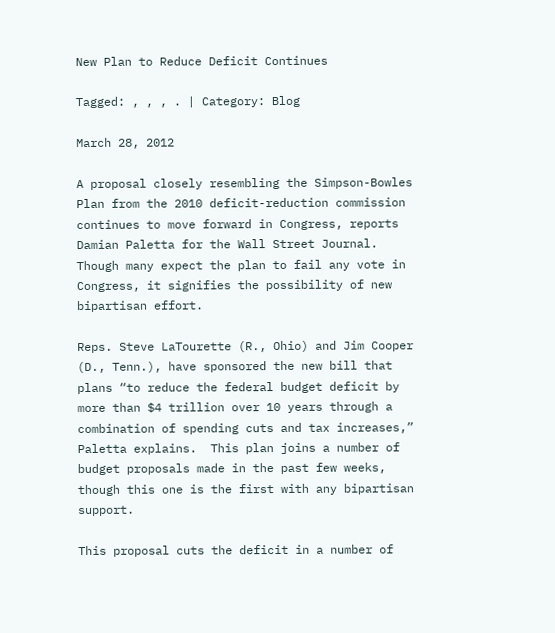New Plan to Reduce Deficit Continues

Tagged: , , , . | Category: Blog

March 28, 2012

A proposal closely resembling the Simpson-Bowles Plan from the 2010 deficit-reduction commission continues to move forward in Congress, reports Damian Paletta for the Wall Street Journal.  Though many expect the plan to fail any vote in Congress, it signifies the possibility of new bipartisan effort.

Reps. Steve LaTourette (R., Ohio) and Jim Cooper (D., Tenn.), have sponsored the new bill that plans “to reduce the federal budget deficit by more than $4 trillion over 10 years through a combination of spending cuts and tax increases,” Paletta explains.  This plan joins a number of budget proposals made in the past few weeks, though this one is the first with any bipartisan support.

This proposal cuts the deficit in a number of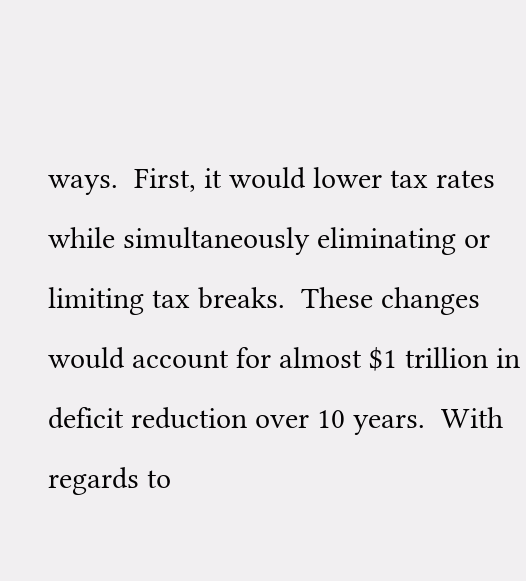ways.  First, it would lower tax rates while simultaneously eliminating or limiting tax breaks.  These changes would account for almost $1 trillion in deficit reduction over 10 years.  With regards to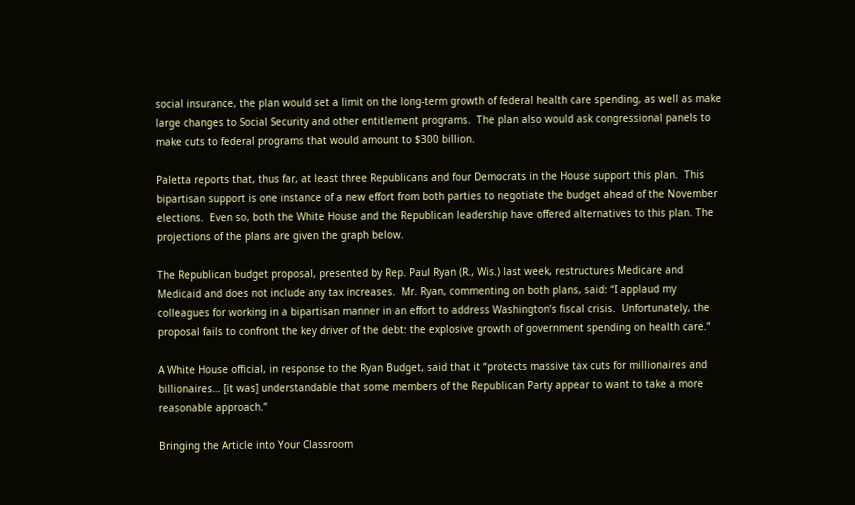social insurance, the plan would set a limit on the long-term growth of federal health care spending, as well as make large changes to Social Security and other entitlement programs.  The plan also would ask congressional panels to make cuts to federal programs that would amount to $300 billion.

Paletta reports that, thus far, at least three Republicans and four Democrats in the House support this plan.  This bipartisan support is one instance of a new effort from both parties to negotiate the budget ahead of the November elections.  Even so, both the White House and the Republican leadership have offered alternatives to this plan. The projections of the plans are given the graph below.

The Republican budget proposal, presented by Rep. Paul Ryan (R., Wis.) last week, restructures Medicare and Medicaid and does not include any tax increases.  Mr. Ryan, commenting on both plans, said: “I applaud my colleagues for working in a bipartisan manner in an effort to address Washington’s fiscal crisis.  Unfortunately, the proposal fails to confront the key driver of the debt: the explosive growth of government spending on health care.”

A White House official, in response to the Ryan Budget, said that it “protects massive tax cuts for millionaires and billionaires… [it was] understandable that some members of the Republican Party appear to want to take a more reasonable approach.”

Bringing the Article into Your Classroom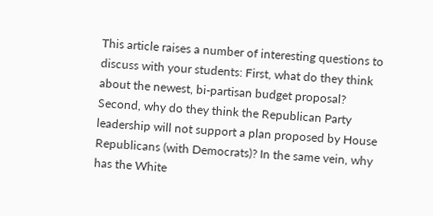This article raises a number of interesting questions to discuss with your students: First, what do they think about the newest, bi-partisan budget proposal? Second, why do they think the Republican Party leadership will not support a plan proposed by House Republicans (with Democrats)? In the same vein, why has the White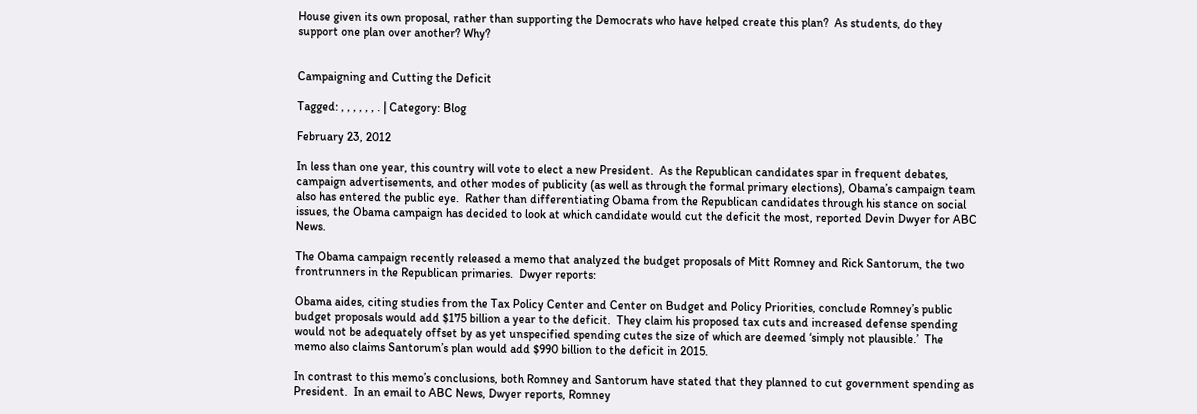House given its own proposal, rather than supporting the Democrats who have helped create this plan?  As students, do they support one plan over another? Why?


Campaigning and Cutting the Deficit

Tagged: , , , , , , . | Category: Blog

February 23, 2012

In less than one year, this country will vote to elect a new President.  As the Republican candidates spar in frequent debates, campaign advertisements, and other modes of publicity (as well as through the formal primary elections), Obama’s campaign team also has entered the public eye.  Rather than differentiating Obama from the Republican candidates through his stance on social issues, the Obama campaign has decided to look at which candidate would cut the deficit the most, reported Devin Dwyer for ABC News.

The Obama campaign recently released a memo that analyzed the budget proposals of Mitt Romney and Rick Santorum, the two frontrunners in the Republican primaries.  Dwyer reports:

Obama aides, citing studies from the Tax Policy Center and Center on Budget and Policy Priorities, conclude Romney’s public budget proposals would add $175 billion a year to the deficit.  They claim his proposed tax cuts and increased defense spending would not be adequately offset by as yet unspecified spending cutes the size of which are deemed ‘simply not plausible.’  The memo also claims Santorum’s plan would add $990 billion to the deficit in 2015.

In contrast to this memo’s conclusions, both Romney and Santorum have stated that they planned to cut government spending as President.  In an email to ABC News, Dwyer reports, Romney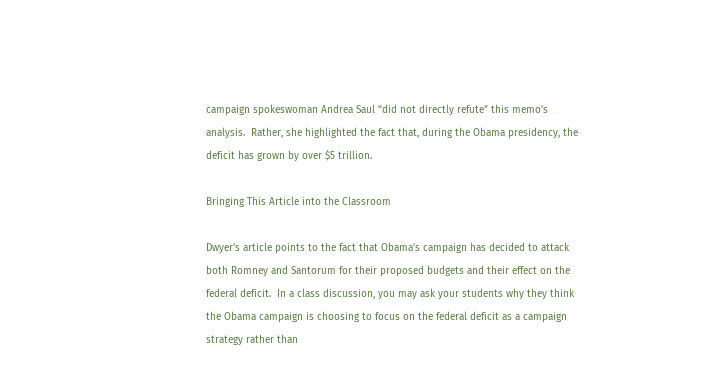campaign spokeswoman Andrea Saul “did not directly refute” this memo’s analysis.  Rather, she highlighted the fact that, during the Obama presidency, the deficit has grown by over $5 trillion.

Bringing This Article into the Classroom

Dwyer’s article points to the fact that Obama’s campaign has decided to attack both Romney and Santorum for their proposed budgets and their effect on the federal deficit.  In a class discussion, you may ask your students why they think the Obama campaign is choosing to focus on the federal deficit as a campaign strategy rather than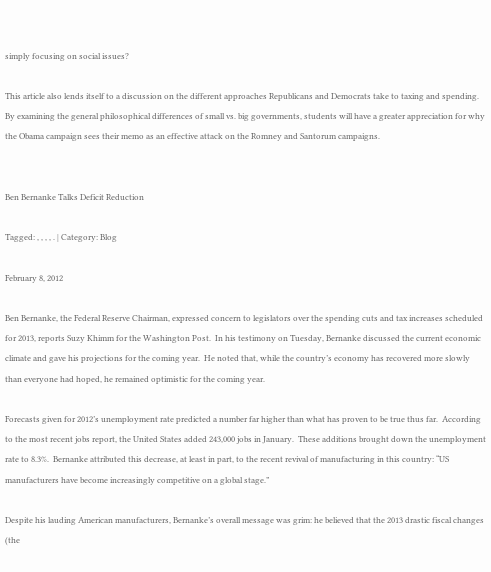simply focusing on social issues?

This article also lends itself to a discussion on the different approaches Republicans and Democrats take to taxing and spending.  By examining the general philosophical differences of small vs. big governments, students will have a greater appreciation for why the Obama campaign sees their memo as an effective attack on the Romney and Santorum campaigns.


Ben Bernanke Talks Deficit Reduction

Tagged: , , , , . | Category: Blog

February 8, 2012

Ben Bernanke, the Federal Reserve Chairman, expressed concern to legislators over the spending cuts and tax increases scheduled for 2013, reports Suzy Khimm for the Washington Post.  In his testimony on Tuesday, Bernanke discussed the current economic climate and gave his projections for the coming year.  He noted that, while the country’s economy has recovered more slowly than everyone had hoped, he remained optimistic for the coming year.

Forecasts given for 2012’s unemployment rate predicted a number far higher than what has proven to be true thus far.  According to the most recent jobs report, the United States added 243,000 jobs in January.  These additions brought down the unemployment rate to 8.3%.  Bernanke attributed this decrease, at least in part, to the recent revival of manufacturing in this country: “US manufacturers have become increasingly competitive on a global stage.”

Despite his lauding American manufacturers, Bernanke’s overall message was grim: he believed that the 2013 drastic fiscal changes (the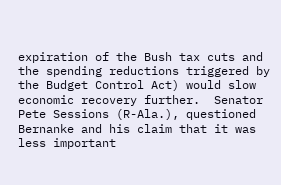expiration of the Bush tax cuts and the spending reductions triggered by the Budget Control Act) would slow economic recovery further.  Senator Pete Sessions (R-Ala.), questioned Bernanke and his claim that it was less important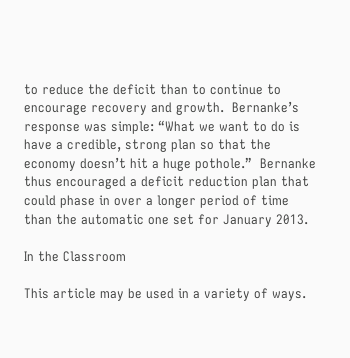to reduce the deficit than to continue to encourage recovery and growth.  Bernanke’s response was simple: “What we want to do is have a credible, strong plan so that the economy doesn’t hit a huge pothole.”  Bernanke thus encouraged a deficit reduction plan that could phase in over a longer period of time than the automatic one set for January 2013.

In the Classroom

This article may be used in a variety of ways.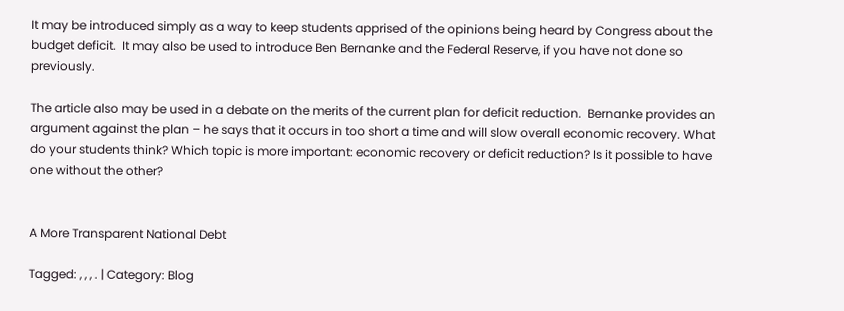It may be introduced simply as a way to keep students apprised of the opinions being heard by Congress about the budget deficit.  It may also be used to introduce Ben Bernanke and the Federal Reserve, if you have not done so previously.

The article also may be used in a debate on the merits of the current plan for deficit reduction.  Bernanke provides an argument against the plan – he says that it occurs in too short a time and will slow overall economic recovery. What do your students think? Which topic is more important: economic recovery or deficit reduction? Is it possible to have one without the other?


A More Transparent National Debt

Tagged: , , , . | Category: Blog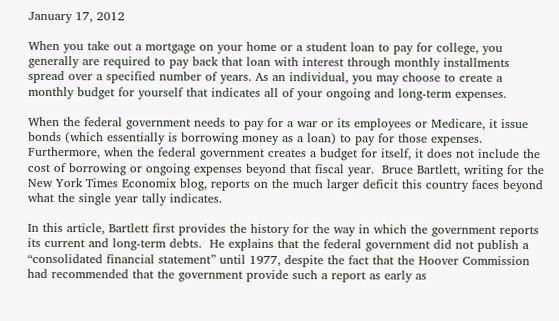January 17, 2012

When you take out a mortgage on your home or a student loan to pay for college, you generally are required to pay back that loan with interest through monthly installments spread over a specified number of years. As an individual, you may choose to create a monthly budget for yourself that indicates all of your ongoing and long-term expenses.

When the federal government needs to pay for a war or its employees or Medicare, it issue bonds (which essentially is borrowing money as a loan) to pay for those expenses.  Furthermore, when the federal government creates a budget for itself, it does not include the cost of borrowing or ongoing expenses beyond that fiscal year.  Bruce Bartlett, writing for the New York Times Economix blog, reports on the much larger deficit this country faces beyond what the single year tally indicates.

In this article, Bartlett first provides the history for the way in which the government reports its current and long-term debts.  He explains that the federal government did not publish a “consolidated financial statement” until 1977, despite the fact that the Hoover Commission had recommended that the government provide such a report as early as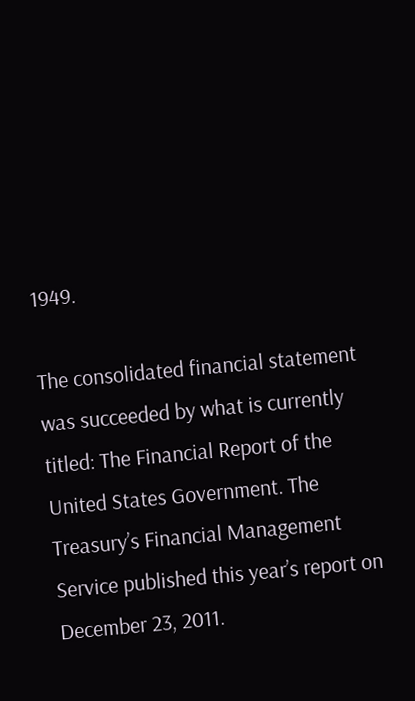1949.

The consolidated financial statement was succeeded by what is currently titled: The Financial Report of the United States Government. The Treasury’s Financial Management Service published this year’s report on December 23, 2011.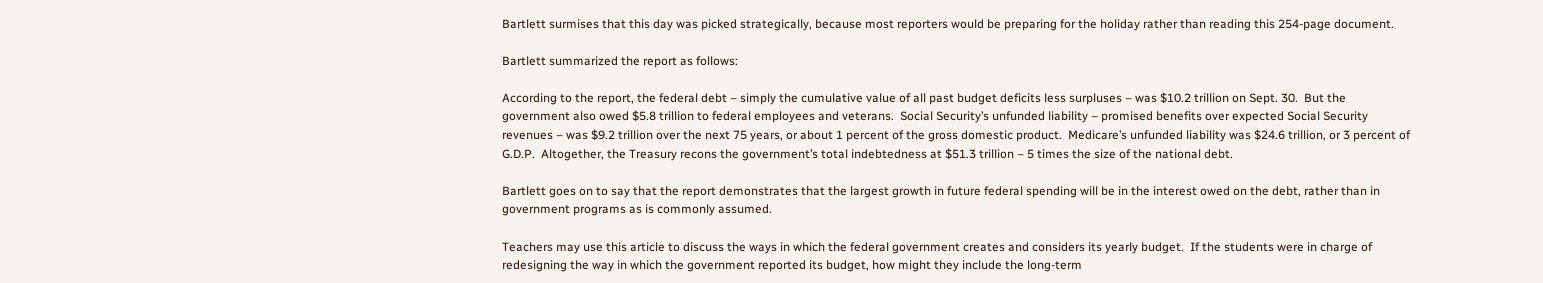Bartlett surmises that this day was picked strategically, because most reporters would be preparing for the holiday rather than reading this 254-page document.

Bartlett summarized the report as follows:

According to the report, the federal debt – simply the cumulative value of all past budget deficits less surpluses – was $10.2 trillion on Sept. 30.  But the government also owed $5.8 trillion to federal employees and veterans.  Social Security’s unfunded liability – promised benefits over expected Social Security revenues – was $9.2 trillion over the next 75 years, or about 1 percent of the gross domestic product.  Medicare’s unfunded liability was $24.6 trillion, or 3 percent of G.D.P.  Altogether, the Treasury recons the government’s total indebtedness at $51.3 trillion – 5 times the size of the national debt.

Bartlett goes on to say that the report demonstrates that the largest growth in future federal spending will be in the interest owed on the debt, rather than in government programs as is commonly assumed.

Teachers may use this article to discuss the ways in which the federal government creates and considers its yearly budget.  If the students were in charge of redesigning the way in which the government reported its budget, how might they include the long-term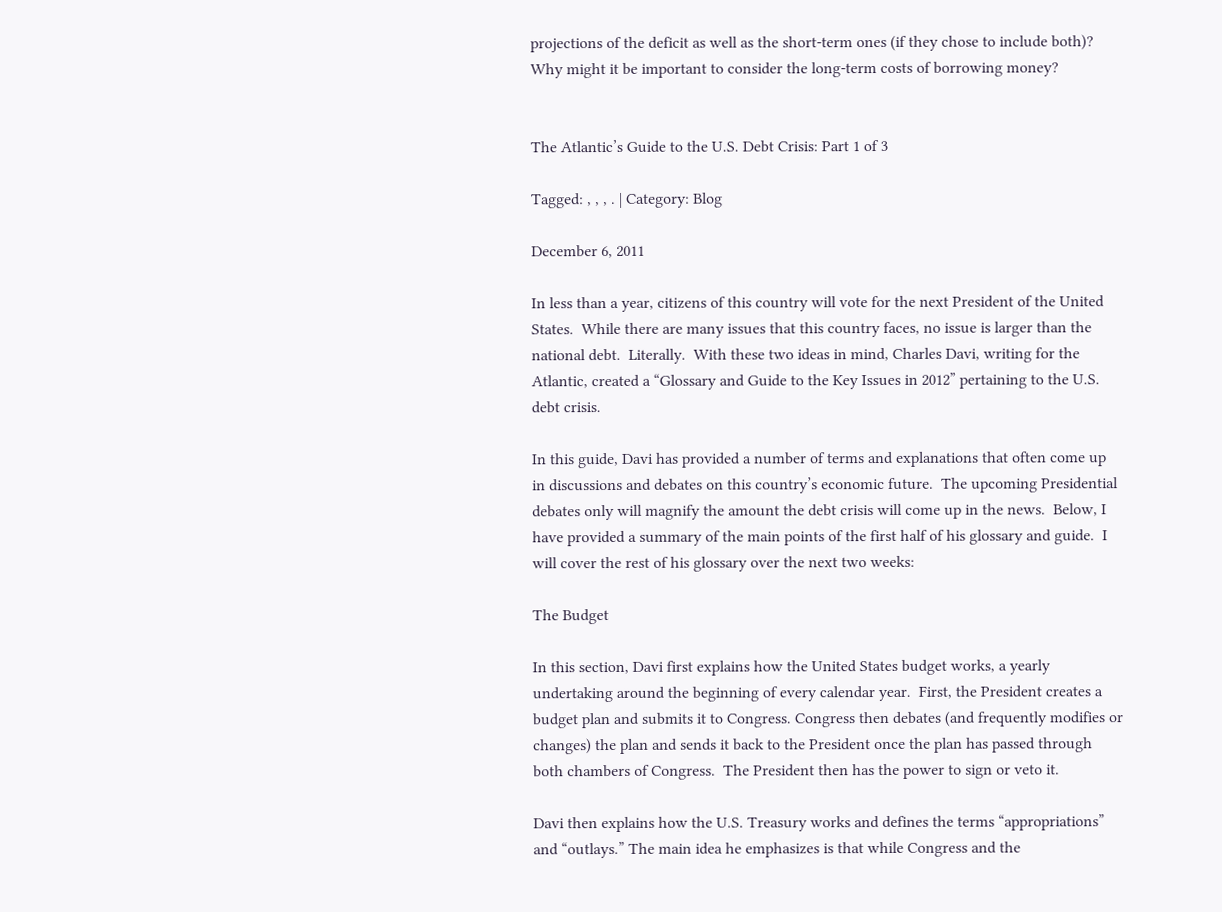projections of the deficit as well as the short-term ones (if they chose to include both)? Why might it be important to consider the long-term costs of borrowing money?


The Atlantic’s Guide to the U.S. Debt Crisis: Part 1 of 3

Tagged: , , , . | Category: Blog

December 6, 2011

In less than a year, citizens of this country will vote for the next President of the United States.  While there are many issues that this country faces, no issue is larger than the national debt.  Literally.  With these two ideas in mind, Charles Davi, writing for the Atlantic, created a “Glossary and Guide to the Key Issues in 2012” pertaining to the U.S. debt crisis.

In this guide, Davi has provided a number of terms and explanations that often come up in discussions and debates on this country’s economic future.  The upcoming Presidential debates only will magnify the amount the debt crisis will come up in the news.  Below, I have provided a summary of the main points of the first half of his glossary and guide.  I will cover the rest of his glossary over the next two weeks:

The Budget

In this section, Davi first explains how the United States budget works, a yearly undertaking around the beginning of every calendar year.  First, the President creates a budget plan and submits it to Congress. Congress then debates (and frequently modifies or changes) the plan and sends it back to the President once the plan has passed through both chambers of Congress.  The President then has the power to sign or veto it.

Davi then explains how the U.S. Treasury works and defines the terms “appropriations” and “outlays.” The main idea he emphasizes is that while Congress and the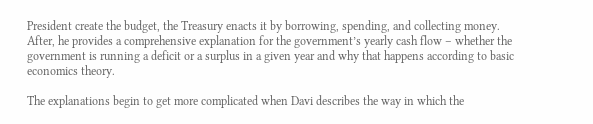President create the budget, the Treasury enacts it by borrowing, spending, and collecting money.  After, he provides a comprehensive explanation for the government’s yearly cash flow – whether the government is running a deficit or a surplus in a given year and why that happens according to basic economics theory.

The explanations begin to get more complicated when Davi describes the way in which the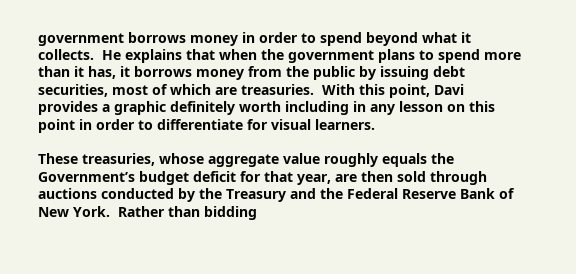government borrows money in order to spend beyond what it collects.  He explains that when the government plans to spend more than it has, it borrows money from the public by issuing debt securities, most of which are treasuries.  With this point, Davi provides a graphic definitely worth including in any lesson on this point in order to differentiate for visual learners.

These treasuries, whose aggregate value roughly equals the Government’s budget deficit for that year, are then sold through auctions conducted by the Treasury and the Federal Reserve Bank of New York.  Rather than bidding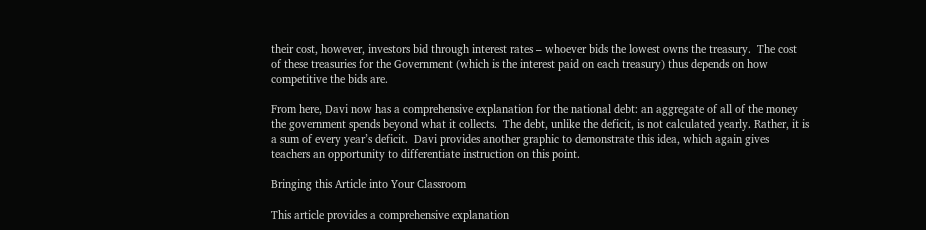their cost, however, investors bid through interest rates – whoever bids the lowest owns the treasury.  The cost of these treasuries for the Government (which is the interest paid on each treasury) thus depends on how competitive the bids are.

From here, Davi now has a comprehensive explanation for the national debt: an aggregate of all of the money the government spends beyond what it collects.  The debt, unlike the deficit, is not calculated yearly. Rather, it is a sum of every year’s deficit.  Davi provides another graphic to demonstrate this idea, which again gives teachers an opportunity to differentiate instruction on this point.

Bringing this Article into Your Classroom

This article provides a comprehensive explanation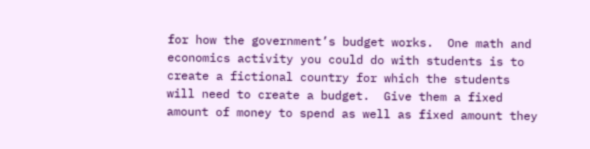for how the government’s budget works.  One math and economics activity you could do with students is to create a fictional country for which the students will need to create a budget.  Give them a fixed amount of money to spend as well as fixed amount they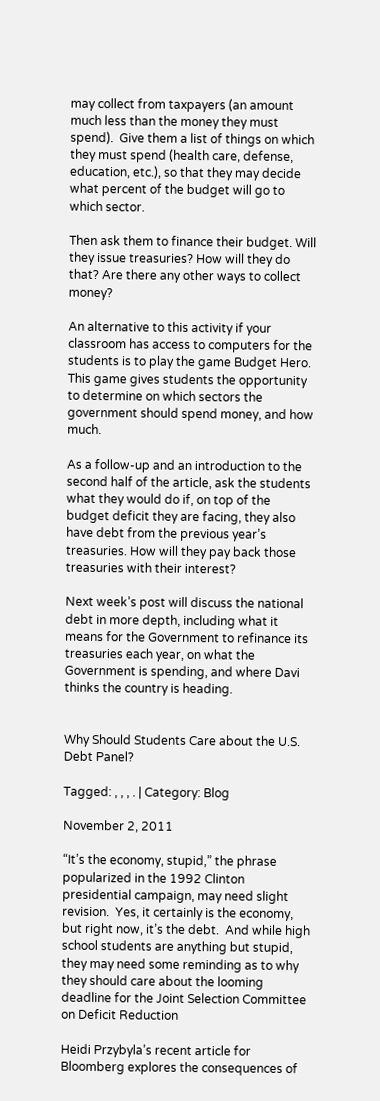may collect from taxpayers (an amount much less than the money they must spend).  Give them a list of things on which they must spend (health care, defense, education, etc.), so that they may decide what percent of the budget will go to which sector.

Then ask them to finance their budget. Will they issue treasuries? How will they do that? Are there any other ways to collect money?

An alternative to this activity if your classroom has access to computers for the students is to play the game Budget Hero.  This game gives students the opportunity to determine on which sectors the government should spend money, and how much.

As a follow-up and an introduction to the second half of the article, ask the students what they would do if, on top of the budget deficit they are facing, they also have debt from the previous year’s treasuries. How will they pay back those treasuries with their interest?

Next week’s post will discuss the national debt in more depth, including what it means for the Government to refinance its treasuries each year, on what the Government is spending, and where Davi thinks the country is heading.


Why Should Students Care about the U.S. Debt Panel?

Tagged: , , , . | Category: Blog

November 2, 2011

“It’s the economy, stupid,” the phrase popularized in the 1992 Clinton presidential campaign, may need slight revision.  Yes, it certainly is the economy, but right now, it’s the debt.  And while high school students are anything but stupid, they may need some reminding as to why they should care about the looming deadline for the Joint Selection Committee on Deficit Reduction

Heidi Przybyla’s recent article for Bloomberg explores the consequences of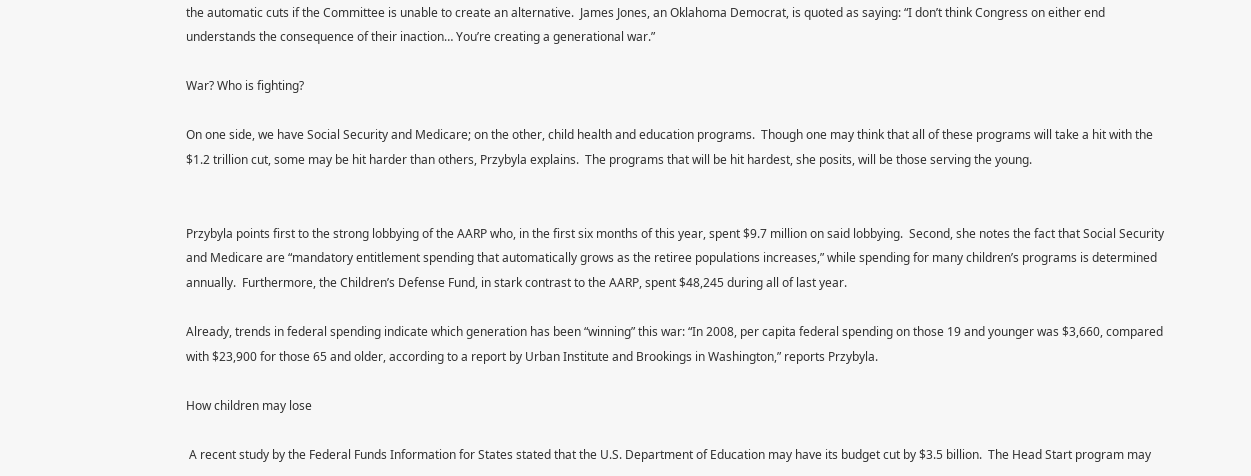the automatic cuts if the Committee is unable to create an alternative.  James Jones, an Oklahoma Democrat, is quoted as saying: “I don’t think Congress on either end understands the consequence of their inaction… You’re creating a generational war.”

War? Who is fighting?

On one side, we have Social Security and Medicare; on the other, child health and education programs.  Though one may think that all of these programs will take a hit with the $1.2 trillion cut, some may be hit harder than others, Przybyla explains.  The programs that will be hit hardest, she posits, will be those serving the young.


Przybyla points first to the strong lobbying of the AARP who, in the first six months of this year, spent $9.7 million on said lobbying.  Second, she notes the fact that Social Security and Medicare are “mandatory entitlement spending that automatically grows as the retiree populations increases,” while spending for many children’s programs is determined annually.  Furthermore, the Children’s Defense Fund, in stark contrast to the AARP, spent $48,245 during all of last year.

Already, trends in federal spending indicate which generation has been “winning” this war: “In 2008, per capita federal spending on those 19 and younger was $3,660, compared with $23,900 for those 65 and older, according to a report by Urban Institute and Brookings in Washington,” reports Przybyla.

How children may lose

 A recent study by the Federal Funds Information for States stated that the U.S. Department of Education may have its budget cut by $3.5 billion.  The Head Start program may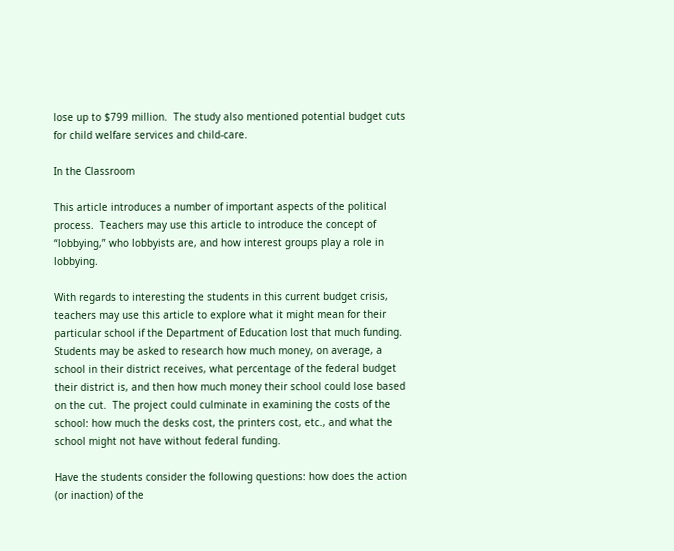lose up to $799 million.  The study also mentioned potential budget cuts for child welfare services and child-care.

In the Classroom

This article introduces a number of important aspects of the political process.  Teachers may use this article to introduce the concept of “lobbying,” who lobbyists are, and how interest groups play a role in lobbying.

With regards to interesting the students in this current budget crisis, teachers may use this article to explore what it might mean for their particular school if the Department of Education lost that much funding.  Students may be asked to research how much money, on average, a school in their district receives, what percentage of the federal budget their district is, and then how much money their school could lose based on the cut.  The project could culminate in examining the costs of the school: how much the desks cost, the printers cost, etc., and what the school might not have without federal funding.

Have the students consider the following questions: how does the action (or inaction) of the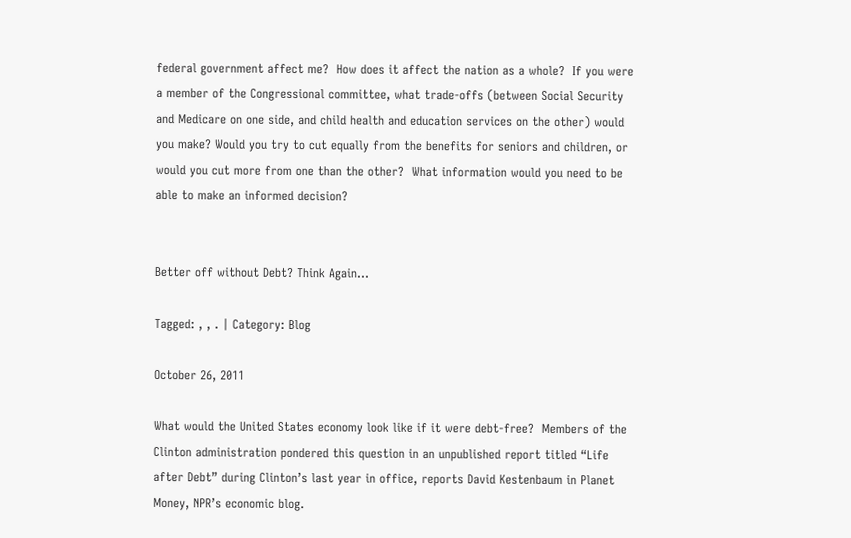federal government affect me?  How does it affect the nation as a whole?  If you were a member of the Congressional committee, what trade-offs (between Social Security and Medicare on one side, and child health and education services on the other) would you make? Would you try to cut equally from the benefits for seniors and children, or would you cut more from one than the other?  What information would you need to be able to make an informed decision?


Better off without Debt? Think Again…

Tagged: , , . | Category: Blog

October 26, 2011

What would the United States economy look like if it were debt-free?  Members of the Clinton administration pondered this question in an unpublished report titled “Life after Debt” during Clinton’s last year in office, reports David Kestenbaum in Planet Money, NPR’s economic blog.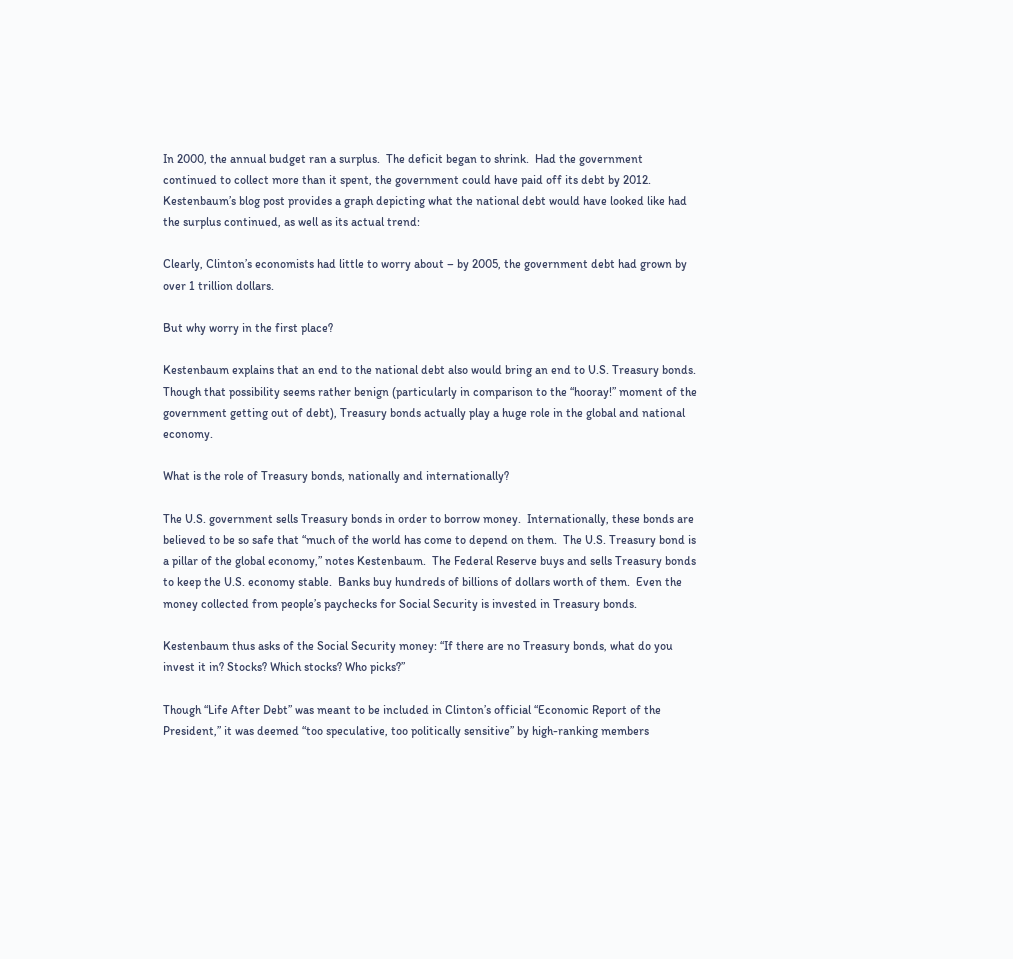In 2000, the annual budget ran a surplus.  The deficit began to shrink.  Had the government continued to collect more than it spent, the government could have paid off its debt by 2012.  Kestenbaum’s blog post provides a graph depicting what the national debt would have looked like had the surplus continued, as well as its actual trend:

Clearly, Clinton’s economists had little to worry about – by 2005, the government debt had grown by over 1 trillion dollars.

But why worry in the first place?

Kestenbaum explains that an end to the national debt also would bring an end to U.S. Treasury bonds.  Though that possibility seems rather benign (particularly in comparison to the “hooray!” moment of the government getting out of debt), Treasury bonds actually play a huge role in the global and national economy.

What is the role of Treasury bonds, nationally and internationally?

The U.S. government sells Treasury bonds in order to borrow money.  Internationally, these bonds are believed to be so safe that “much of the world has come to depend on them.  The U.S. Treasury bond is a pillar of the global economy,” notes Kestenbaum.  The Federal Reserve buys and sells Treasury bonds to keep the U.S. economy stable.  Banks buy hundreds of billions of dollars worth of them.  Even the money collected from people’s paychecks for Social Security is invested in Treasury bonds.

Kestenbaum thus asks of the Social Security money: “If there are no Treasury bonds, what do you invest it in? Stocks? Which stocks? Who picks?”

Though “Life After Debt” was meant to be included in Clinton’s official “Economic Report of the President,” it was deemed “too speculative, too politically sensitive” by high-ranking members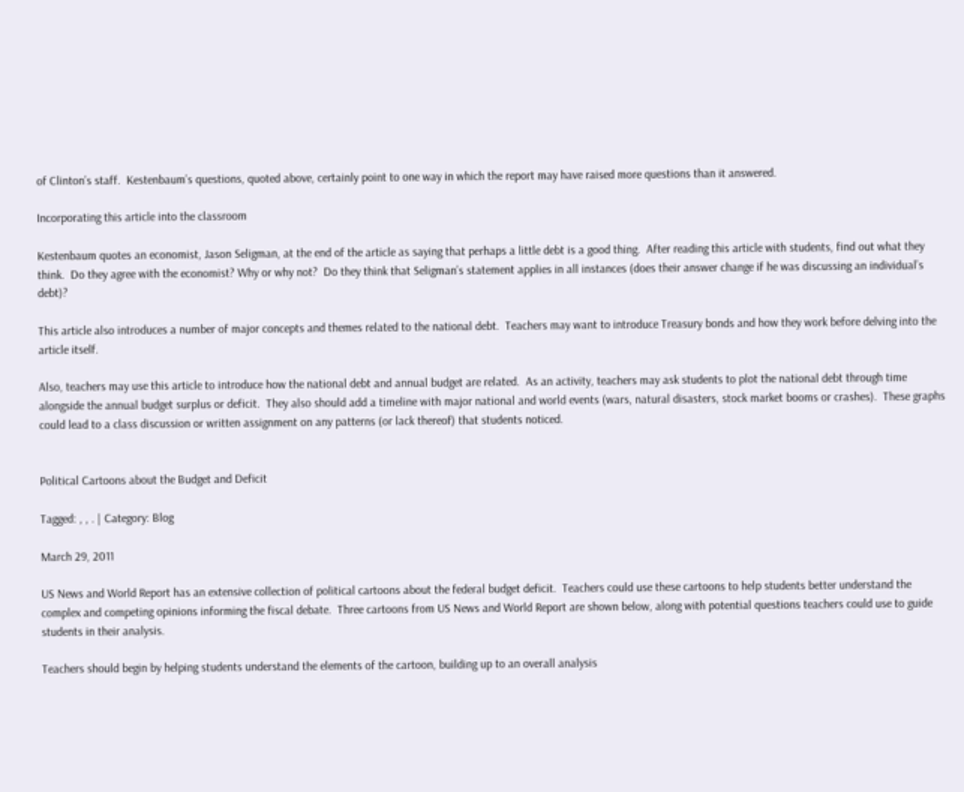of Clinton’s staff.  Kestenbaum’s questions, quoted above, certainly point to one way in which the report may have raised more questions than it answered.

Incorporating this article into the classroom

Kestenbaum quotes an economist, Jason Seligman, at the end of the article as saying that perhaps a little debt is a good thing.  After reading this article with students, find out what they think.  Do they agree with the economist? Why or why not?  Do they think that Seligman’s statement applies in all instances (does their answer change if he was discussing an individual’s debt)?

This article also introduces a number of major concepts and themes related to the national debt.  Teachers may want to introduce Treasury bonds and how they work before delving into the article itself.

Also, teachers may use this article to introduce how the national debt and annual budget are related.  As an activity, teachers may ask students to plot the national debt through time alongside the annual budget surplus or deficit.  They also should add a timeline with major national and world events (wars, natural disasters, stock market booms or crashes).  These graphs could lead to a class discussion or written assignment on any patterns (or lack thereof) that students noticed.


Political Cartoons about the Budget and Deficit

Tagged: , , . | Category: Blog

March 29, 2011

US News and World Report has an extensive collection of political cartoons about the federal budget deficit.  Teachers could use these cartoons to help students better understand the complex and competing opinions informing the fiscal debate.  Three cartoons from US News and World Report are shown below, along with potential questions teachers could use to guide students in their analysis.

Teachers should begin by helping students understand the elements of the cartoon, building up to an overall analysis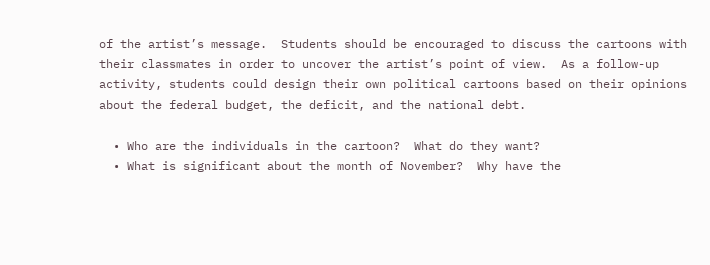of the artist’s message.  Students should be encouraged to discuss the cartoons with their classmates in order to uncover the artist’s point of view.  As a follow-up activity, students could design their own political cartoons based on their opinions about the federal budget, the deficit, and the national debt.

  • Who are the individuals in the cartoon?  What do they want?
  • What is significant about the month of November?  Why have the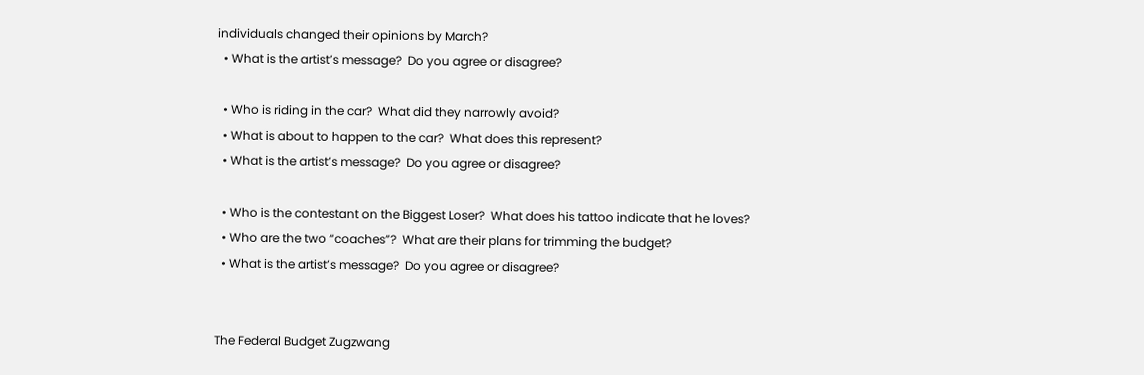individuals changed their opinions by March?
  • What is the artist’s message?  Do you agree or disagree?

  • Who is riding in the car?  What did they narrowly avoid?
  • What is about to happen to the car?  What does this represent?
  • What is the artist’s message?  Do you agree or disagree?

  • Who is the contestant on the Biggest Loser?  What does his tattoo indicate that he loves?
  • Who are the two “coaches”?  What are their plans for trimming the budget?
  • What is the artist’s message?  Do you agree or disagree?


The Federal Budget Zugzwang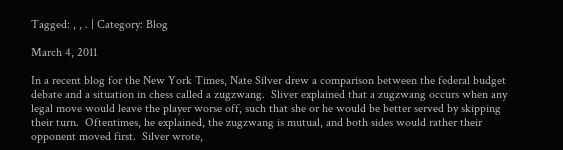Tagged: , , . | Category: Blog

March 4, 2011

In a recent blog for the New York Times, Nate Silver drew a comparison between the federal budget debate and a situation in chess called a zugzwang.  Sliver explained that a zugzwang occurs when any legal move would leave the player worse off, such that she or he would be better served by skipping their turn.  Oftentimes, he explained, the zugzwang is mutual, and both sides would rather their opponent moved first.  Silver wrote,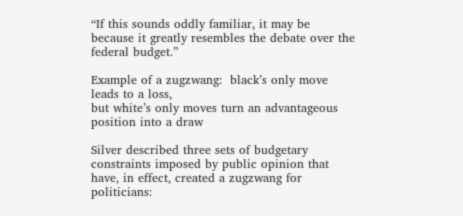“If this sounds oddly familiar, it may be because it greatly resembles the debate over the federal budget.”

Example of a zugzwang:  black’s only move leads to a loss,
but white’s only moves turn an advantageous position into a draw

Silver described three sets of budgetary constraints imposed by public opinion that have, in effect, created a zugzwang for politicians: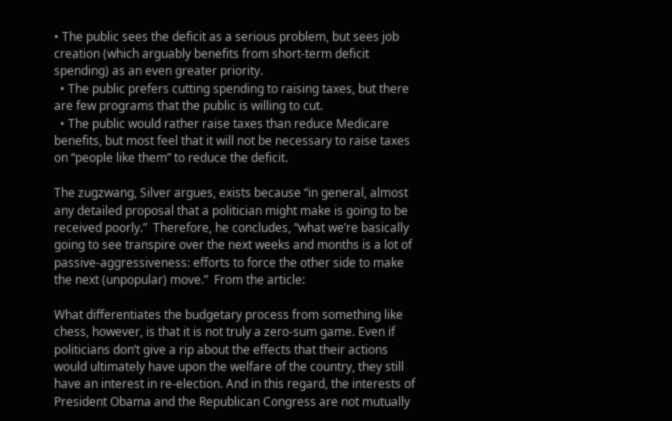• The public sees the deficit as a serious problem, but sees job creation (which arguably benefits from short-term deficit spending) as an even greater priority.
  • The public prefers cutting spending to raising taxes, but there are few programs that the public is willing to cut.
  • The public would rather raise taxes than reduce Medicare benefits, but most feel that it will not be necessary to raise taxes on “people like them” to reduce the deficit.

The zugzwang, Silver argues, exists because “in general, almost any detailed proposal that a politician might make is going to be received poorly.”  Therefore, he concludes, “what we’re basically going to see transpire over the next weeks and months is a lot of passive-aggressiveness: efforts to force the other side to make the next (unpopular) move.”  From the article:

What differentiates the budgetary process from something like chess, however, is that it is not truly a zero-sum game. Even if politicians don’t give a rip about the effects that their actions would ultimately have upon the welfare of the country, they still have an interest in re-election. And in this regard, the interests of President Obama and the Republican Congress are not mutually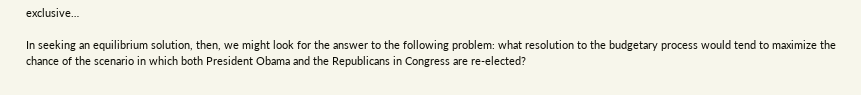exclusive…

In seeking an equilibrium solution, then, we might look for the answer to the following problem: what resolution to the budgetary process would tend to maximize the chance of the scenario in which both President Obama and the Republicans in Congress are re-elected?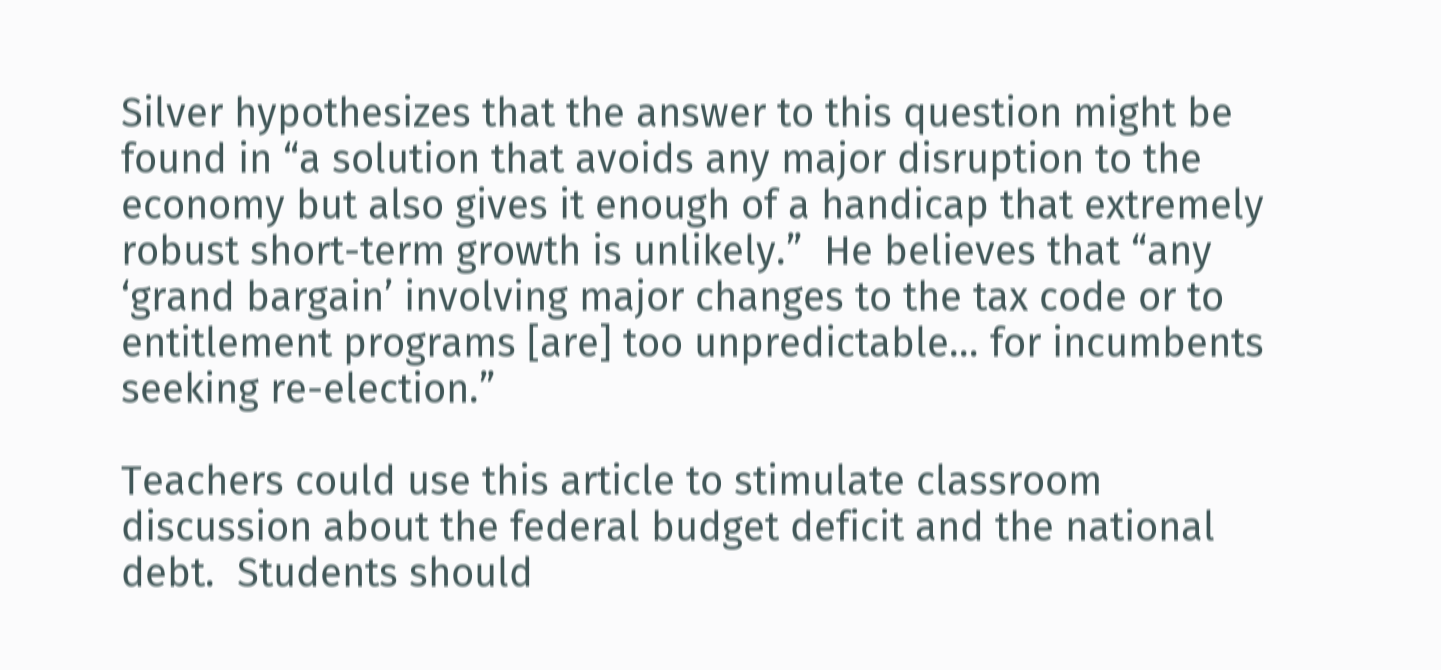Silver hypothesizes that the answer to this question might be found in “a solution that avoids any major disruption to the economy but also gives it enough of a handicap that extremely robust short-term growth is unlikely.”  He believes that “any ‘grand bargain’ involving major changes to the tax code or to entitlement programs [are] too unpredictable… for incumbents seeking re-election.”

Teachers could use this article to stimulate classroom discussion about the federal budget deficit and the national debt.  Students should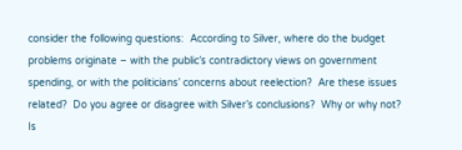consider the following questions:  According to Silver, where do the budget problems originate – with the public’s contradictory views on government spending, or with the politicians’ concerns about reelection?  Are these issues related?  Do you agree or disagree with Silver’s conclusions?  Why or why not?  Is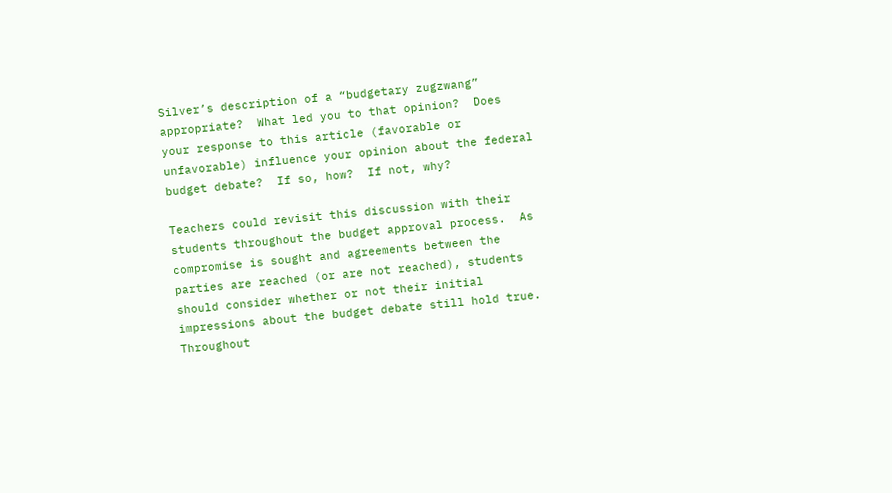Silver’s description of a “budgetary zugzwang” appropriate?  What led you to that opinion?  Does your response to this article (favorable or unfavorable) influence your opinion about the federal budget debate?  If so, how?  If not, why?

Teachers could revisit this discussion with their students throughout the budget approval process.  As compromise is sought and agreements between the parties are reached (or are not reached), students should consider whether or not their initial impressions about the budget debate still hold true.  Throughout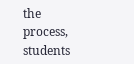the process, students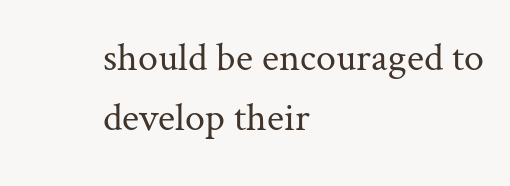should be encouraged to develop their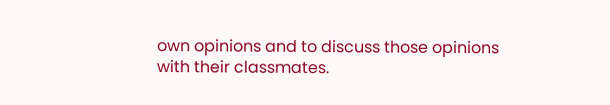own opinions and to discuss those opinions with their classmates.